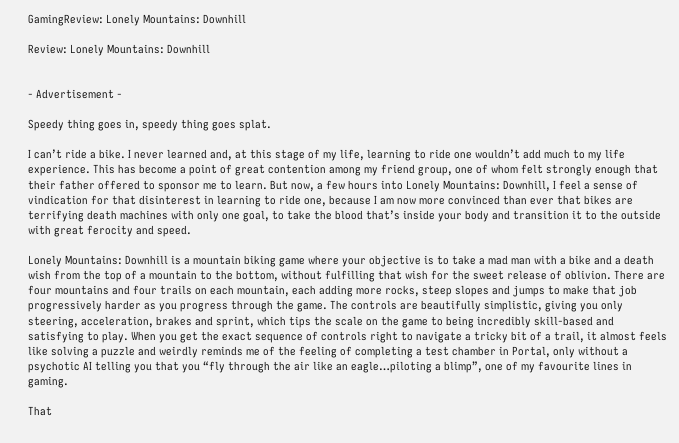GamingReview: Lonely Mountains: Downhill

Review: Lonely Mountains: Downhill


- Advertisement -

Speedy thing goes in, speedy thing goes splat.

I can’t ride a bike. I never learned and, at this stage of my life, learning to ride one wouldn’t add much to my life experience. This has become a point of great contention among my friend group, one of whom felt strongly enough that their father offered to sponsor me to learn. But now, a few hours into Lonely Mountains: Downhill, I feel a sense of vindication for that disinterest in learning to ride one, because I am now more convinced than ever that bikes are terrifying death machines with only one goal, to take the blood that’s inside your body and transition it to the outside with great ferocity and speed.

Lonely Mountains: Downhill is a mountain biking game where your objective is to take a mad man with a bike and a death wish from the top of a mountain to the bottom, without fulfilling that wish for the sweet release of oblivion. There are four mountains and four trails on each mountain, each adding more rocks, steep slopes and jumps to make that job progressively harder as you progress through the game. The controls are beautifully simplistic, giving you only steering, acceleration, brakes and sprint, which tips the scale on the game to being incredibly skill-based and satisfying to play. When you get the exact sequence of controls right to navigate a tricky bit of a trail, it almost feels like solving a puzzle and weirdly reminds me of the feeling of completing a test chamber in Portal, only without a psychotic AI telling you that you “fly through the air like an eagle…piloting a blimp”, one of my favourite lines in gaming.

That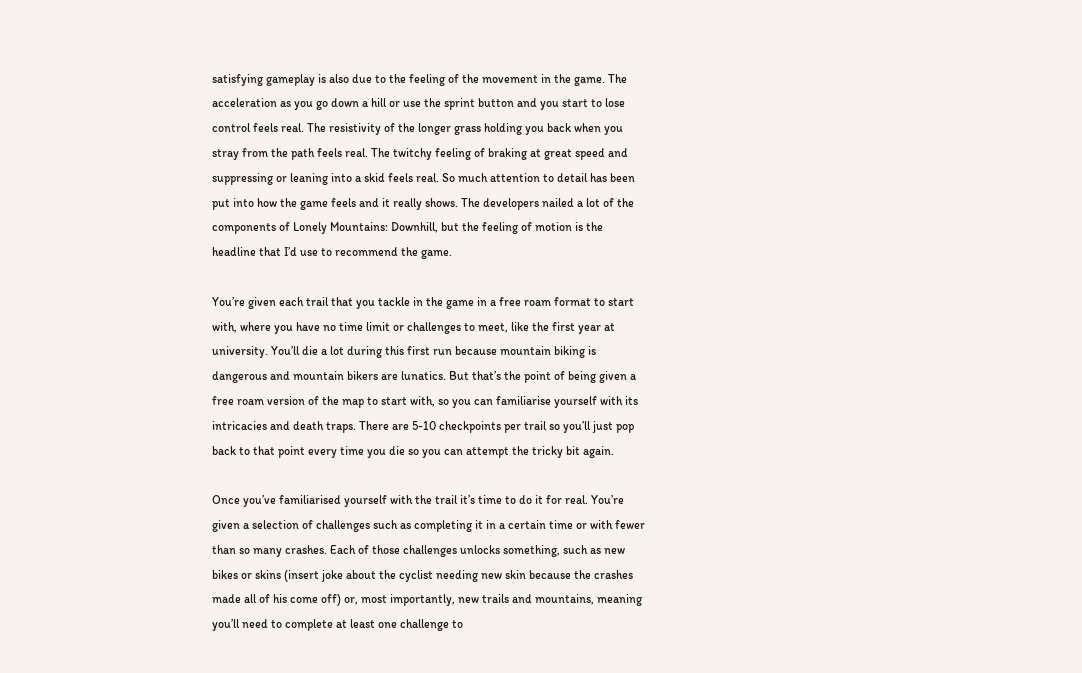satisfying gameplay is also due to the feeling of the movement in the game. The acceleration as you go down a hill or use the sprint button and you start to lose control feels real. The resistivity of the longer grass holding you back when you stray from the path feels real. The twitchy feeling of braking at great speed and suppressing or leaning into a skid feels real. So much attention to detail has been put into how the game feels and it really shows. The developers nailed a lot of the components of Lonely Mountains: Downhill, but the feeling of motion is the headline that I’d use to recommend the game.

You’re given each trail that you tackle in the game in a free roam format to start with, where you have no time limit or challenges to meet, like the first year at university. You’ll die a lot during this first run because mountain biking is dangerous and mountain bikers are lunatics. But that’s the point of being given a free roam version of the map to start with, so you can familiarise yourself with its intricacies and death traps. There are 5-10 checkpoints per trail so you’ll just pop back to that point every time you die so you can attempt the tricky bit again.

Once you’ve familiarised yourself with the trail it’s time to do it for real. You’re given a selection of challenges such as completing it in a certain time or with fewer than so many crashes. Each of those challenges unlocks something, such as new bikes or skins (insert joke about the cyclist needing new skin because the crashes made all of his come off) or, most importantly, new trails and mountains, meaning you’ll need to complete at least one challenge to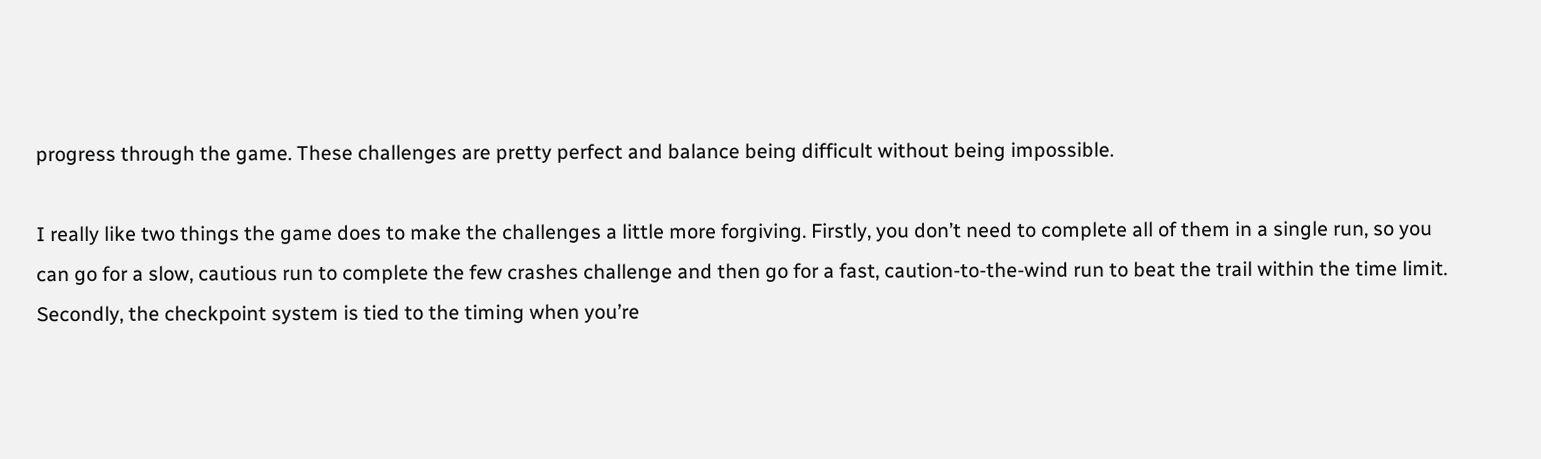progress through the game. These challenges are pretty perfect and balance being difficult without being impossible.

I really like two things the game does to make the challenges a little more forgiving. Firstly, you don’t need to complete all of them in a single run, so you can go for a slow, cautious run to complete the few crashes challenge and then go for a fast, caution-to-the-wind run to beat the trail within the time limit. Secondly, the checkpoint system is tied to the timing when you’re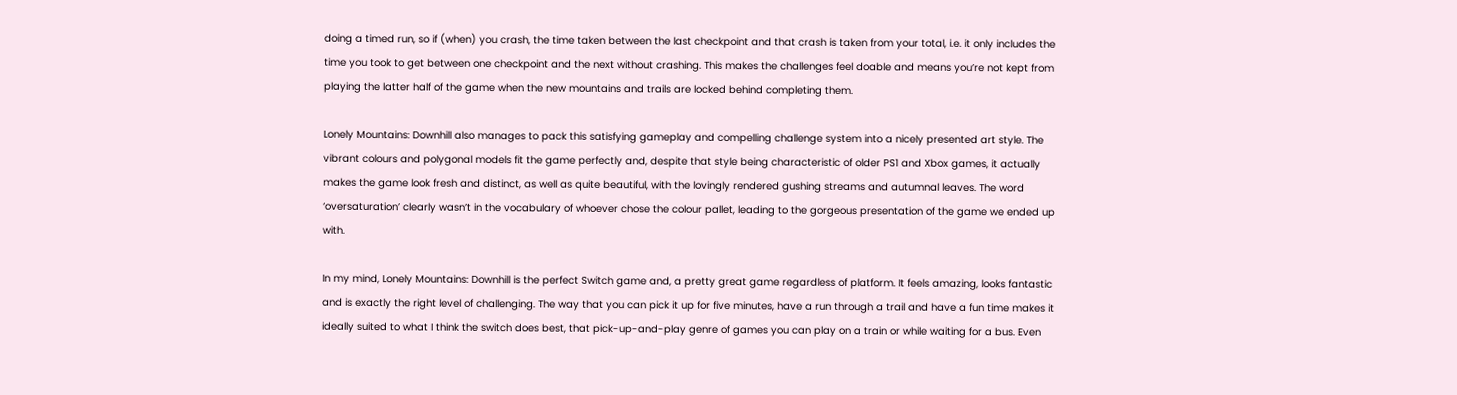doing a timed run, so if (when) you crash, the time taken between the last checkpoint and that crash is taken from your total, i.e. it only includes the time you took to get between one checkpoint and the next without crashing. This makes the challenges feel doable and means you’re not kept from playing the latter half of the game when the new mountains and trails are locked behind completing them.

Lonely Mountains: Downhill also manages to pack this satisfying gameplay and compelling challenge system into a nicely presented art style. The vibrant colours and polygonal models fit the game perfectly and, despite that style being characteristic of older PS1 and Xbox games, it actually makes the game look fresh and distinct, as well as quite beautiful, with the lovingly rendered gushing streams and autumnal leaves. The word ‘oversaturation’ clearly wasn’t in the vocabulary of whoever chose the colour pallet, leading to the gorgeous presentation of the game we ended up with.

In my mind, Lonely Mountains: Downhill is the perfect Switch game and, a pretty great game regardless of platform. It feels amazing, looks fantastic and is exactly the right level of challenging. The way that you can pick it up for five minutes, have a run through a trail and have a fun time makes it ideally suited to what I think the switch does best, that pick-up-and-play genre of games you can play on a train or while waiting for a bus. Even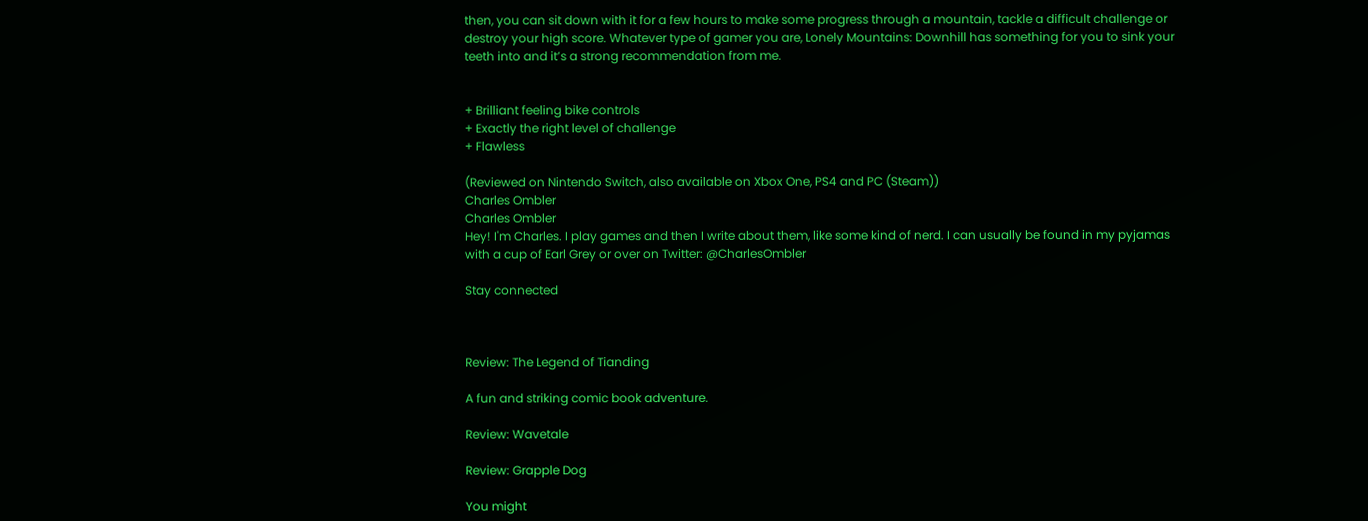then, you can sit down with it for a few hours to make some progress through a mountain, tackle a difficult challenge or destroy your high score. Whatever type of gamer you are, Lonely Mountains: Downhill has something for you to sink your teeth into and it’s a strong recommendation from me.


+ Brilliant feeling bike controls
+ Exactly the right level of challenge
+ Flawless

(Reviewed on Nintendo Switch, also available on Xbox One, PS4 and PC (Steam))
Charles Ombler
Charles Ombler
Hey! I'm Charles. I play games and then I write about them, like some kind of nerd. I can usually be found in my pyjamas with a cup of Earl Grey or over on Twitter: @CharlesOmbler

Stay connected



Review: The Legend of Tianding

A fun and striking comic book adventure.

Review: Wavetale

Review: Grapple Dog

You might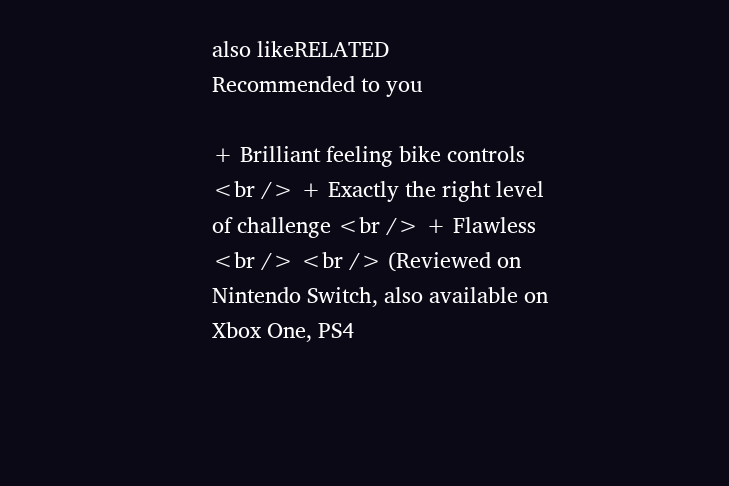also likeRELATED
Recommended to you

+ Brilliant feeling bike controls <br /> + Exactly the right level of challenge <br /> + Flawless <br /> <br /> (Reviewed on Nintendo Switch, also available on Xbox One, PS4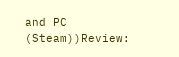and PC (Steam))Review: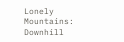Lonely Mountains: Downhill